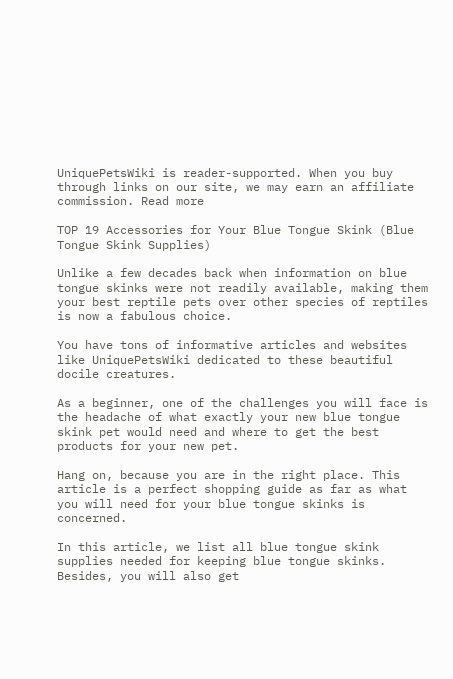UniquePetsWiki is reader-supported. When you buy through links on our site, we may earn an affiliate commission. Read more

TOP 19 Accessories for Your Blue Tongue Skink (Blue Tongue Skink Supplies)

Unlike a few decades back when information on blue tongue skinks were not readily available, making them your best reptile pets over other species of reptiles is now a fabulous choice.

You have tons of informative articles and websites like UniquePetsWiki dedicated to these beautiful docile creatures.

As a beginner, one of the challenges you will face is the headache of what exactly your new blue tongue skink pet would need and where to get the best products for your new pet.

Hang on, because you are in the right place. This article is a perfect shopping guide as far as what you will need for your blue tongue skinks is concerned.

In this article, we list all blue tongue skink supplies needed for keeping blue tongue skinks. Besides, you will also get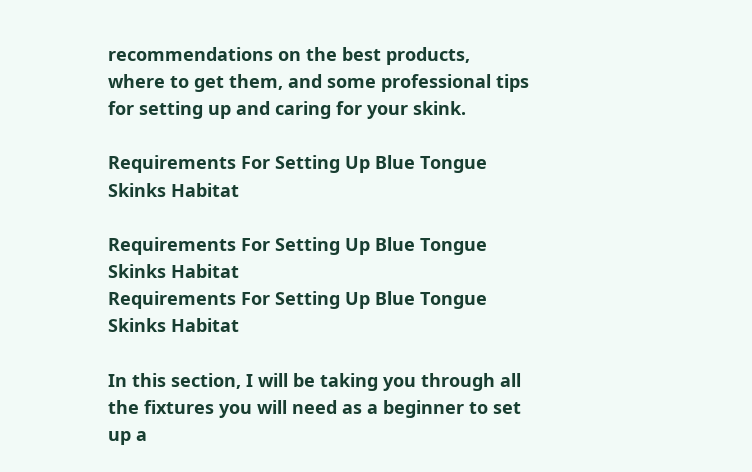recommendations on the best products, where to get them, and some professional tips for setting up and caring for your skink.

Requirements For Setting Up Blue Tongue Skinks Habitat

Requirements For Setting Up Blue Tongue Skinks Habitat
Requirements For Setting Up Blue Tongue Skinks Habitat

In this section, I will be taking you through all the fixtures you will need as a beginner to set up a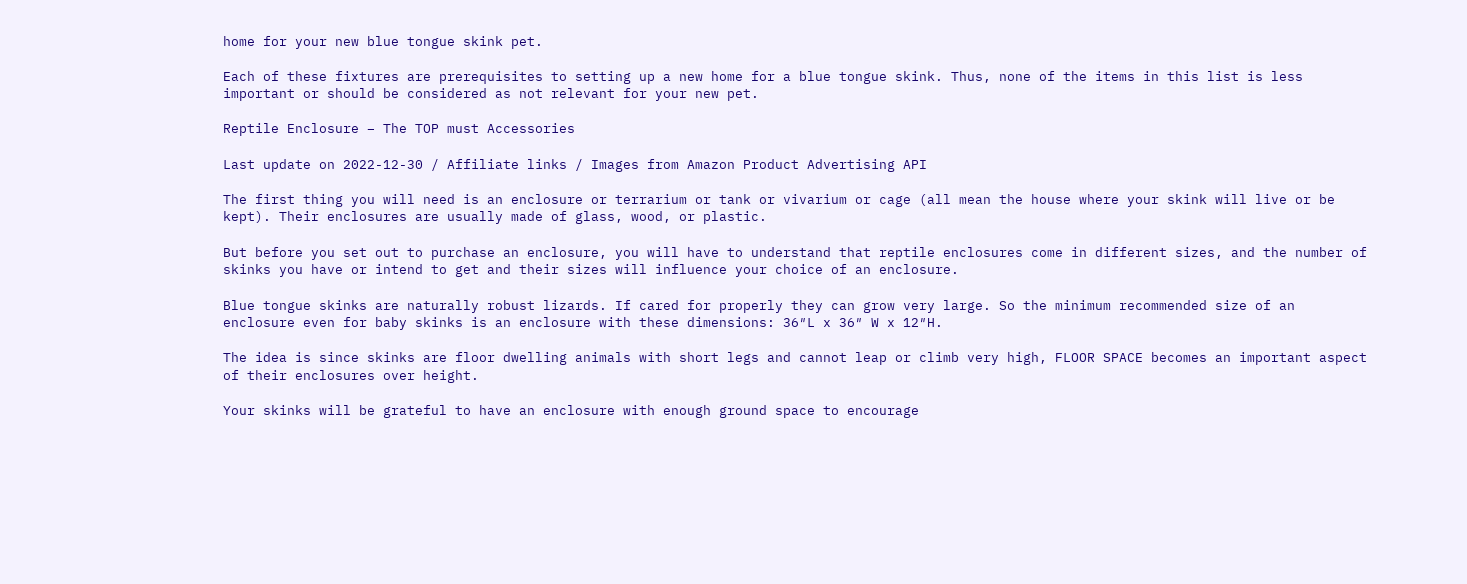home for your new blue tongue skink pet.

Each of these fixtures are prerequisites to setting up a new home for a blue tongue skink. Thus, none of the items in this list is less important or should be considered as not relevant for your new pet.

Reptile Enclosure – The TOP must Accessories

Last update on 2022-12-30 / Affiliate links / Images from Amazon Product Advertising API

The first thing you will need is an enclosure or terrarium or tank or vivarium or cage (all mean the house where your skink will live or be kept). Their enclosures are usually made of glass, wood, or plastic.

But before you set out to purchase an enclosure, you will have to understand that reptile enclosures come in different sizes, and the number of skinks you have or intend to get and their sizes will influence your choice of an enclosure.

Blue tongue skinks are naturally robust lizards. If cared for properly they can grow very large. So the minimum recommended size of an enclosure even for baby skinks is an enclosure with these dimensions: 36″L x 36″ W x 12″H.

The idea is since skinks are floor dwelling animals with short legs and cannot leap or climb very high, FLOOR SPACE becomes an important aspect of their enclosures over height.

Your skinks will be grateful to have an enclosure with enough ground space to encourage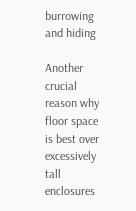burrowing and hiding

Another crucial reason why floor space is best over excessively tall enclosures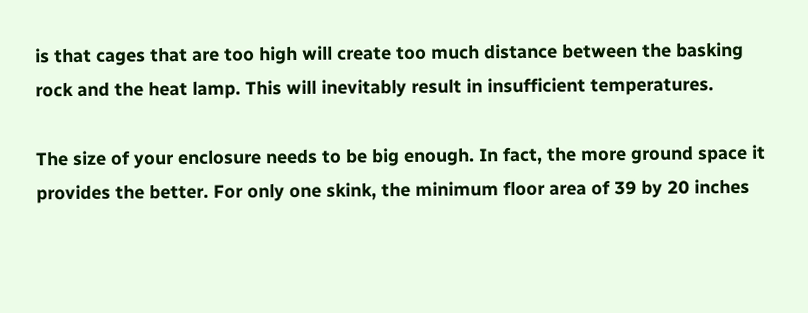is that cages that are too high will create too much distance between the basking rock and the heat lamp. This will inevitably result in insufficient temperatures.

The size of your enclosure needs to be big enough. In fact, the more ground space it provides the better. For only one skink, the minimum floor area of 39 by 20 inches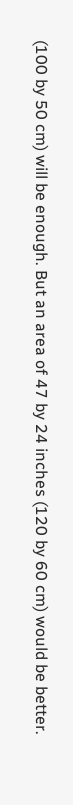(100 by 50 cm) will be enough. But an area of 47 by 24 inches (120 by 60 cm) would be better.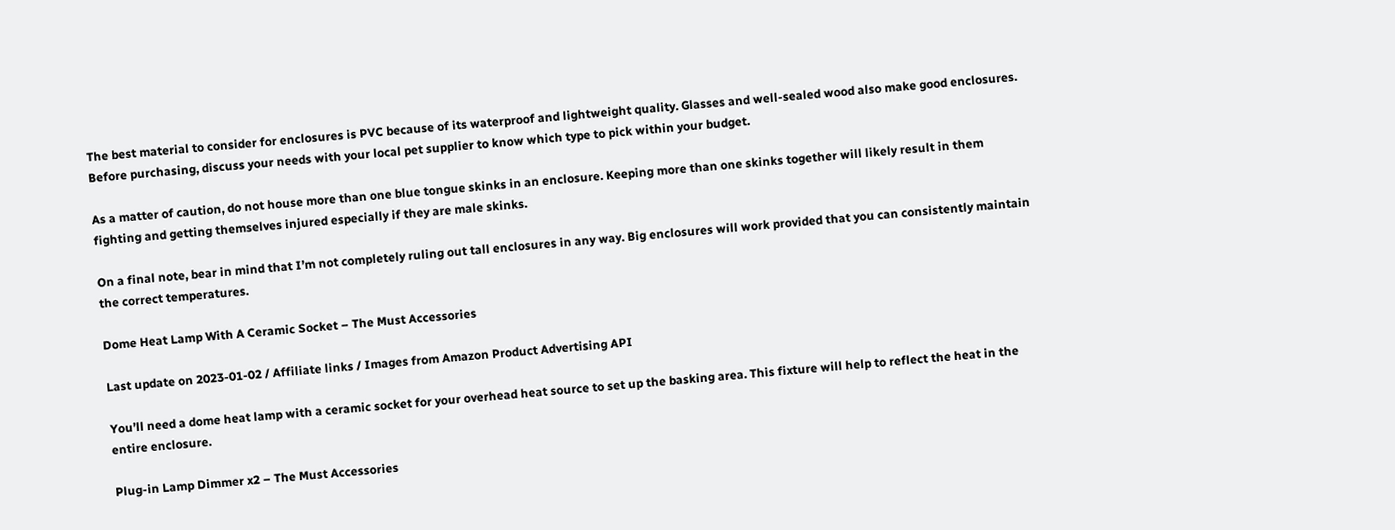The best material to consider for enclosures is PVC because of its waterproof and lightweight quality. Glasses and well-sealed wood also make good enclosures. Before purchasing, discuss your needs with your local pet supplier to know which type to pick within your budget.

As a matter of caution, do not house more than one blue tongue skinks in an enclosure. Keeping more than one skinks together will likely result in them fighting and getting themselves injured especially if they are male skinks.

On a final note, bear in mind that I’m not completely ruling out tall enclosures in any way. Big enclosures will work provided that you can consistently maintain the correct temperatures.

Dome Heat Lamp With A Ceramic Socket – The Must Accessories

Last update on 2023-01-02 / Affiliate links / Images from Amazon Product Advertising API

You’ll need a dome heat lamp with a ceramic socket for your overhead heat source to set up the basking area. This fixture will help to reflect the heat in the entire enclosure.

Plug-in Lamp Dimmer x2 – The Must Accessories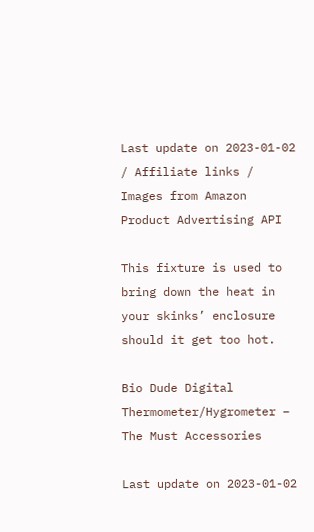Last update on 2023-01-02 / Affiliate links / Images from Amazon Product Advertising API

This fixture is used to bring down the heat in your skinks’ enclosure should it get too hot.

Bio Dude Digital Thermometer/Hygrometer – The Must Accessories

Last update on 2023-01-02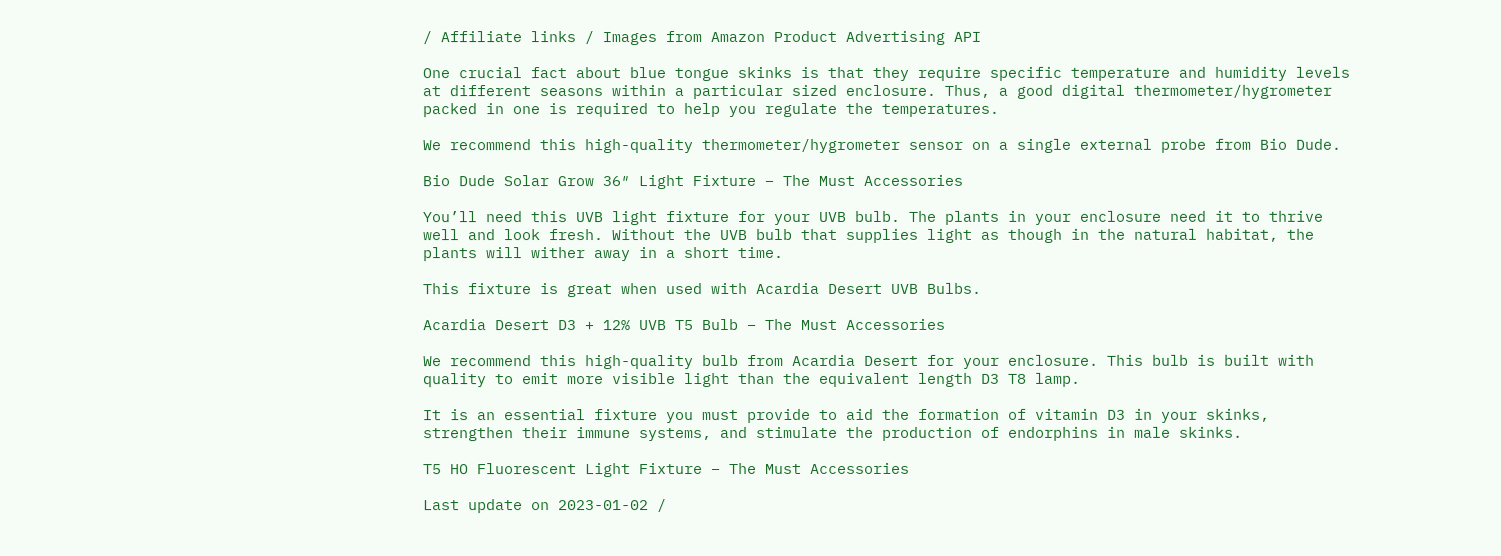/ Affiliate links / Images from Amazon Product Advertising API

One crucial fact about blue tongue skinks is that they require specific temperature and humidity levels at different seasons within a particular sized enclosure. Thus, a good digital thermometer/hygrometer packed in one is required to help you regulate the temperatures.

We recommend this high-quality thermometer/hygrometer sensor on a single external probe from Bio Dude.

Bio Dude Solar Grow 36″ Light Fixture – The Must Accessories

You’ll need this UVB light fixture for your UVB bulb. The plants in your enclosure need it to thrive well and look fresh. Without the UVB bulb that supplies light as though in the natural habitat, the plants will wither away in a short time.

This fixture is great when used with Acardia Desert UVB Bulbs.

Acardia Desert D3 + 12% UVB T5 Bulb – The Must Accessories

We recommend this high-quality bulb from Acardia Desert for your enclosure. This bulb is built with quality to emit more visible light than the equivalent length D3 T8 lamp.

It is an essential fixture you must provide to aid the formation of vitamin D3 in your skinks, strengthen their immune systems, and stimulate the production of endorphins in male skinks.

T5 HO Fluorescent Light Fixture – The Must Accessories

Last update on 2023-01-02 /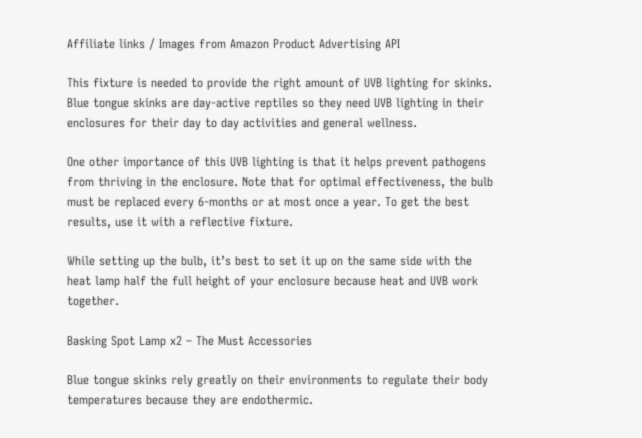Affiliate links / Images from Amazon Product Advertising API

This fixture is needed to provide the right amount of UVB lighting for skinks. Blue tongue skinks are day-active reptiles so they need UVB lighting in their enclosures for their day to day activities and general wellness.

One other importance of this UVB lighting is that it helps prevent pathogens from thriving in the enclosure. Note that for optimal effectiveness, the bulb must be replaced every 6-months or at most once a year. To get the best results, use it with a reflective fixture.

While setting up the bulb, it’s best to set it up on the same side with the heat lamp half the full height of your enclosure because heat and UVB work together.

Basking Spot Lamp x2 – The Must Accessories

Blue tongue skinks rely greatly on their environments to regulate their body temperatures because they are endothermic.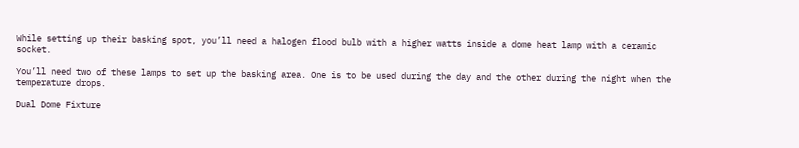While setting up their basking spot, you’ll need a halogen flood bulb with a higher watts inside a dome heat lamp with a ceramic socket.

You’ll need two of these lamps to set up the basking area. One is to be used during the day and the other during the night when the temperature drops.

Dual Dome Fixture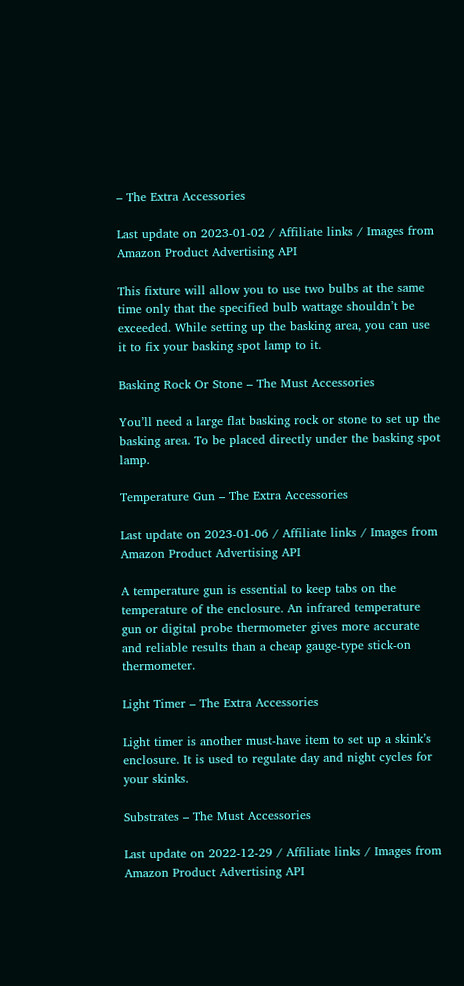– The Extra Accessories

Last update on 2023-01-02 / Affiliate links / Images from Amazon Product Advertising API

This fixture will allow you to use two bulbs at the same time only that the specified bulb wattage shouldn’t be exceeded. While setting up the basking area, you can use it to fix your basking spot lamp to it.

Basking Rock Or Stone – The Must Accessories

You’ll need a large flat basking rock or stone to set up the basking area. To be placed directly under the basking spot lamp.

Temperature Gun – The Extra Accessories

Last update on 2023-01-06 / Affiliate links / Images from Amazon Product Advertising API

A temperature gun is essential to keep tabs on the temperature of the enclosure. An infrared temperature gun or digital probe thermometer gives more accurate and reliable results than a cheap gauge-type stick-on thermometer.

Light Timer – The Extra Accessories

Light timer is another must-have item to set up a skink’s enclosure. It is used to regulate day and night cycles for your skinks.

Substrates – The Must Accessories

Last update on 2022-12-29 / Affiliate links / Images from Amazon Product Advertising API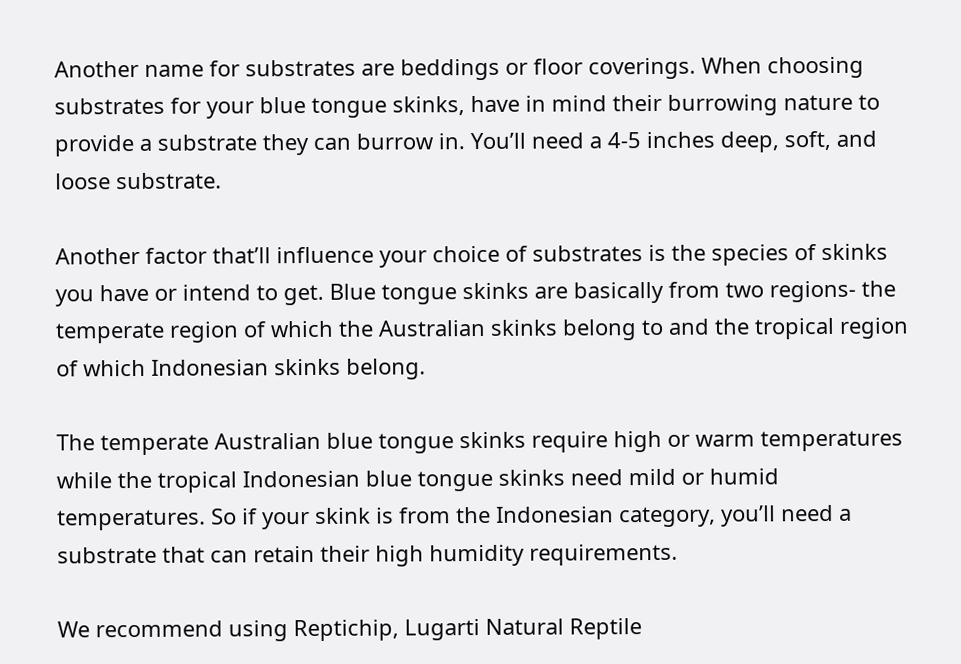Another name for substrates are beddings or floor coverings. When choosing substrates for your blue tongue skinks, have in mind their burrowing nature to provide a substrate they can burrow in. You’ll need a 4-5 inches deep, soft, and loose substrate.

Another factor that’ll influence your choice of substrates is the species of skinks you have or intend to get. Blue tongue skinks are basically from two regions- the temperate region of which the Australian skinks belong to and the tropical region of which Indonesian skinks belong.

The temperate Australian blue tongue skinks require high or warm temperatures while the tropical Indonesian blue tongue skinks need mild or humid temperatures. So if your skink is from the Indonesian category, you’ll need a substrate that can retain their high humidity requirements.

We recommend using Reptichip, Lugarti Natural Reptile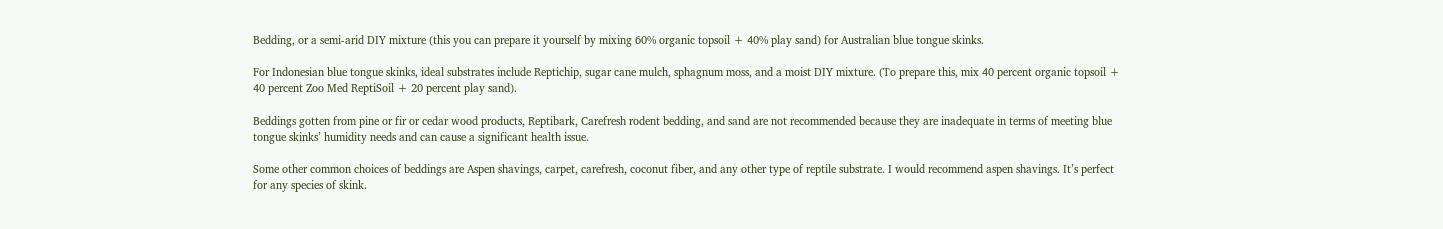Bedding, or a semi-arid DIY mixture (this you can prepare it yourself by mixing 60% organic topsoil + 40% play sand) for Australian blue tongue skinks.

For Indonesian blue tongue skinks, ideal substrates include Reptichip, sugar cane mulch, sphagnum moss, and a moist DIY mixture. (To prepare this, mix 40 percent organic topsoil + 40 percent Zoo Med ReptiSoil + 20 percent play sand).

Beddings gotten from pine or fir or cedar wood products, Reptibark, Carefresh rodent bedding, and sand are not recommended because they are inadequate in terms of meeting blue tongue skinks’ humidity needs and can cause a significant health issue.

Some other common choices of beddings are Aspen shavings, carpet, carefresh, coconut fiber, and any other type of reptile substrate. I would recommend aspen shavings. It’s perfect for any species of skink.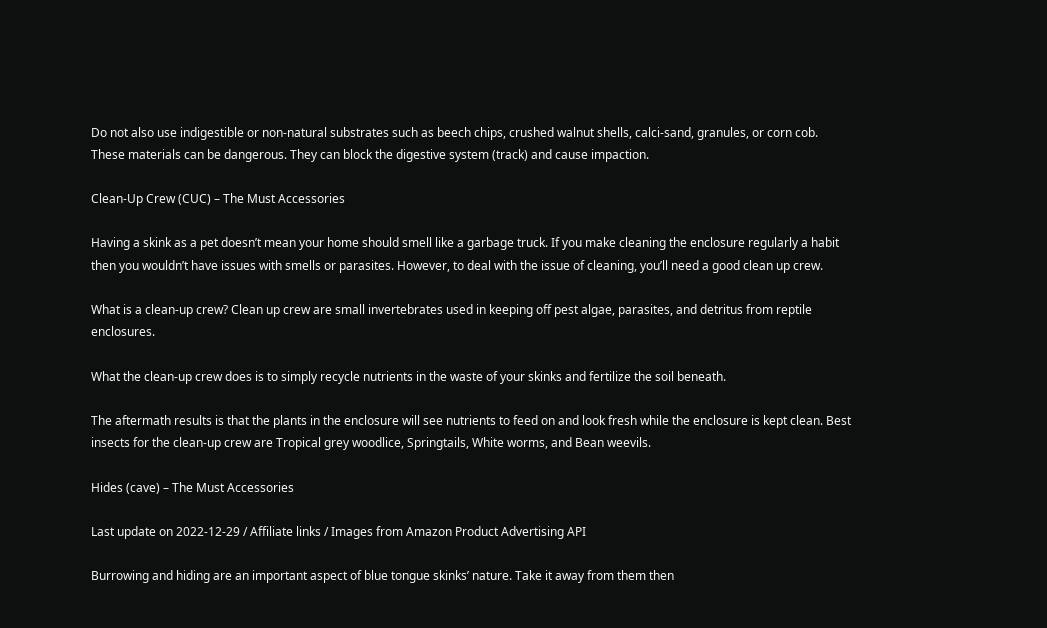Do not also use indigestible or non-natural substrates such as beech chips, crushed walnut shells, calci-sand, granules, or corn cob. These materials can be dangerous. They can block the digestive system (track) and cause impaction.

Clean-Up Crew (CUC) – The Must Accessories

Having a skink as a pet doesn’t mean your home should smell like a garbage truck. If you make cleaning the enclosure regularly a habit then you wouldn’t have issues with smells or parasites. However, to deal with the issue of cleaning, you’ll need a good clean up crew.

What is a clean-up crew? Clean up crew are small invertebrates used in keeping off pest algae, parasites, and detritus from reptile enclosures.

What the clean-up crew does is to simply recycle nutrients in the waste of your skinks and fertilize the soil beneath.

The aftermath results is that the plants in the enclosure will see nutrients to feed on and look fresh while the enclosure is kept clean. Best insects for the clean-up crew are Tropical grey woodlice, Springtails, White worms, and Bean weevils.

Hides (cave) – The Must Accessories

Last update on 2022-12-29 / Affiliate links / Images from Amazon Product Advertising API

Burrowing and hiding are an important aspect of blue tongue skinks’ nature. Take it away from them then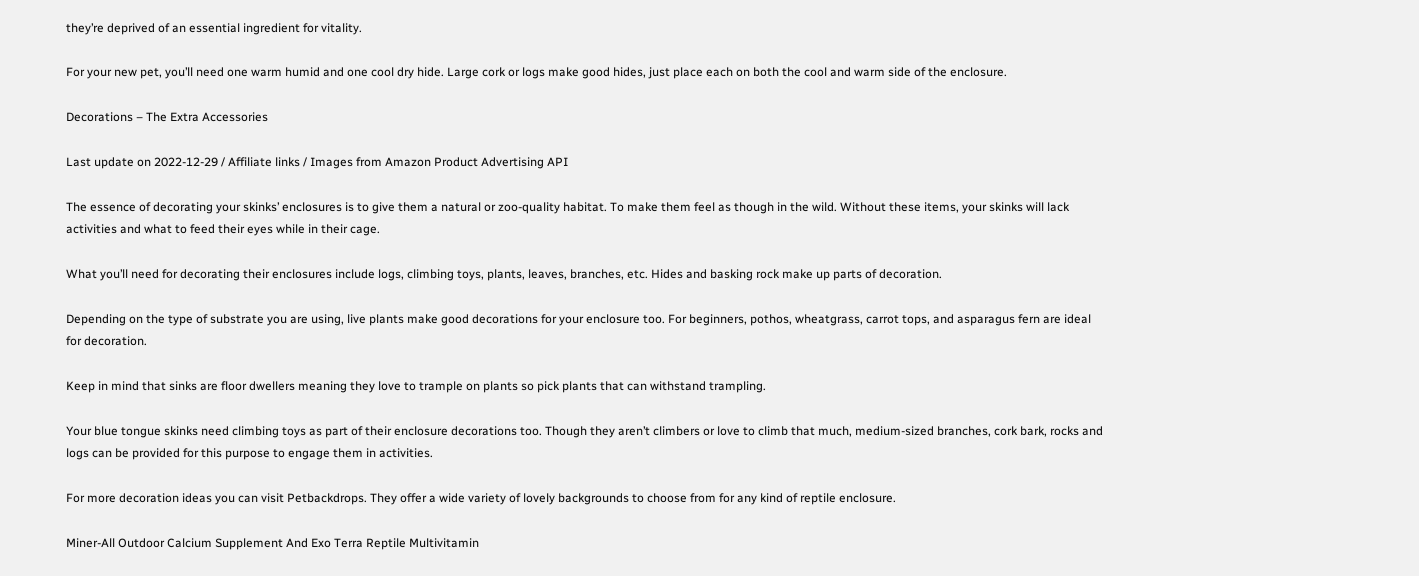they’re deprived of an essential ingredient for vitality.

For your new pet, you’ll need one warm humid and one cool dry hide. Large cork or logs make good hides, just place each on both the cool and warm side of the enclosure.

Decorations – The Extra Accessories

Last update on 2022-12-29 / Affiliate links / Images from Amazon Product Advertising API

The essence of decorating your skinks’ enclosures is to give them a natural or zoo-quality habitat. To make them feel as though in the wild. Without these items, your skinks will lack activities and what to feed their eyes while in their cage.

What you’ll need for decorating their enclosures include logs, climbing toys, plants, leaves, branches, etc. Hides and basking rock make up parts of decoration.

Depending on the type of substrate you are using, live plants make good decorations for your enclosure too. For beginners, pothos, wheatgrass, carrot tops, and asparagus fern are ideal for decoration.

Keep in mind that sinks are floor dwellers meaning they love to trample on plants so pick plants that can withstand trampling.

Your blue tongue skinks need climbing toys as part of their enclosure decorations too. Though they aren’t climbers or love to climb that much, medium-sized branches, cork bark, rocks and logs can be provided for this purpose to engage them in activities.

For more decoration ideas you can visit Petbackdrops. They offer a wide variety of lovely backgrounds to choose from for any kind of reptile enclosure.

Miner-All Outdoor Calcium Supplement And Exo Terra Reptile Multivitamin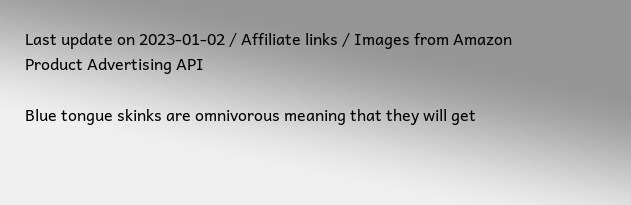Last update on 2023-01-02 / Affiliate links / Images from Amazon Product Advertising API

Blue tongue skinks are omnivorous meaning that they will get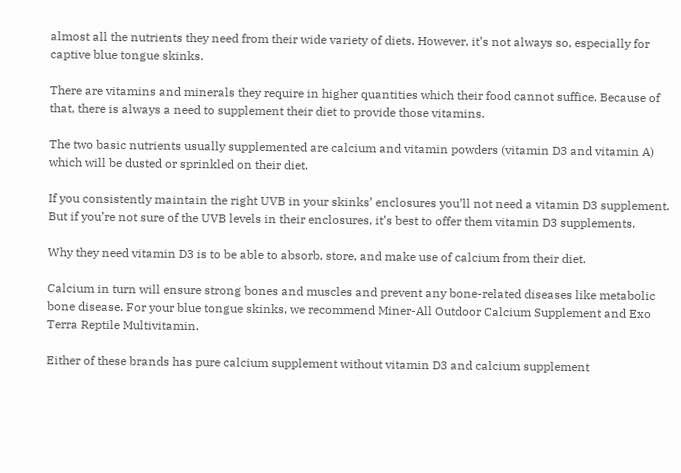almost all the nutrients they need from their wide variety of diets. However, it’s not always so, especially for captive blue tongue skinks.

There are vitamins and minerals they require in higher quantities which their food cannot suffice. Because of that, there is always a need to supplement their diet to provide those vitamins.

The two basic nutrients usually supplemented are calcium and vitamin powders (vitamin D3 and vitamin A) which will be dusted or sprinkled on their diet.

If you consistently maintain the right UVB in your skinks’ enclosures you’ll not need a vitamin D3 supplement. But if you’re not sure of the UVB levels in their enclosures, it’s best to offer them vitamin D3 supplements.

Why they need vitamin D3 is to be able to absorb, store, and make use of calcium from their diet.

Calcium in turn will ensure strong bones and muscles and prevent any bone-related diseases like metabolic bone disease. For your blue tongue skinks, we recommend Miner-All Outdoor Calcium Supplement and Exo Terra Reptile Multivitamin.

Either of these brands has pure calcium supplement without vitamin D3 and calcium supplement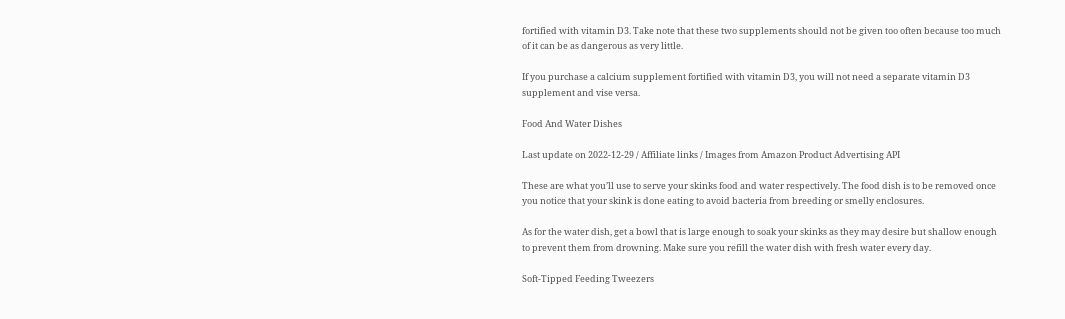fortified with vitamin D3. Take note that these two supplements should not be given too often because too much of it can be as dangerous as very little.

If you purchase a calcium supplement fortified with vitamin D3, you will not need a separate vitamin D3 supplement and vise versa.

Food And Water Dishes

Last update on 2022-12-29 / Affiliate links / Images from Amazon Product Advertising API

These are what you’ll use to serve your skinks food and water respectively. The food dish is to be removed once you notice that your skink is done eating to avoid bacteria from breeding or smelly enclosures.

As for the water dish, get a bowl that is large enough to soak your skinks as they may desire but shallow enough to prevent them from drowning. Make sure you refill the water dish with fresh water every day.

Soft-Tipped Feeding Tweezers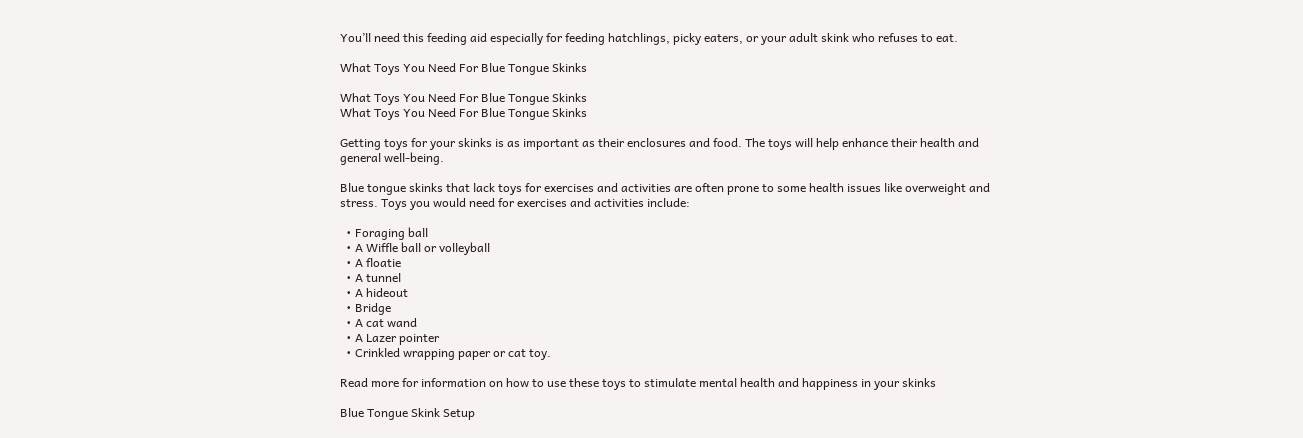You’ll need this feeding aid especially for feeding hatchlings, picky eaters, or your adult skink who refuses to eat.

What Toys You Need For Blue Tongue Skinks

What Toys You Need For Blue Tongue Skinks
What Toys You Need For Blue Tongue Skinks

Getting toys for your skinks is as important as their enclosures and food. The toys will help enhance their health and general well-being.

Blue tongue skinks that lack toys for exercises and activities are often prone to some health issues like overweight and stress. Toys you would need for exercises and activities include:

  • Foraging ball
  • A Wiffle ball or volleyball
  • A floatie
  • A tunnel
  • A hideout
  • Bridge
  • A cat wand
  • A Lazer pointer
  • Crinkled wrapping paper or cat toy.

Read more for information on how to use these toys to stimulate mental health and happiness in your skinks

Blue Tongue Skink Setup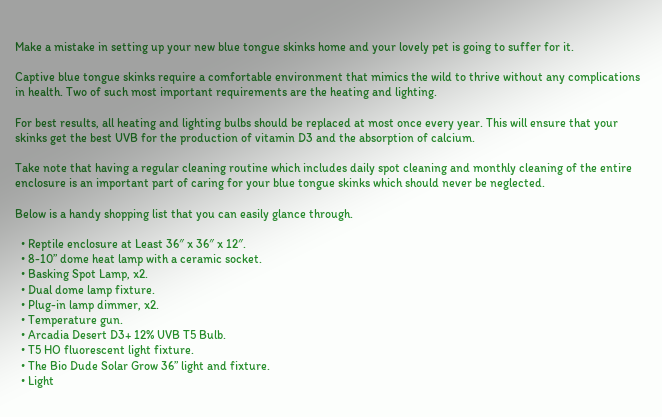Make a mistake in setting up your new blue tongue skinks home and your lovely pet is going to suffer for it.

Captive blue tongue skinks require a comfortable environment that mimics the wild to thrive without any complications in health. Two of such most important requirements are the heating and lighting.

For best results, all heating and lighting bulbs should be replaced at most once every year. This will ensure that your skinks get the best UVB for the production of vitamin D3 and the absorption of calcium.

Take note that having a regular cleaning routine which includes daily spot cleaning and monthly cleaning of the entire enclosure is an important part of caring for your blue tongue skinks which should never be neglected.

Below is a handy shopping list that you can easily glance through.

  • Reptile enclosure at Least 36″ x 36″ x 12″.
  • 8-10” dome heat lamp with a ceramic socket.
  • Basking Spot Lamp, x2.
  • Dual dome lamp fixture.
  • Plug-in lamp dimmer, x2.
  • Temperature gun.
  • Arcadia Desert D3+ 12% UVB T5 Bulb.
  • T5 HO fluorescent light fixture.
  • The Bio Dude Solar Grow 36” light and fixture.
  • Light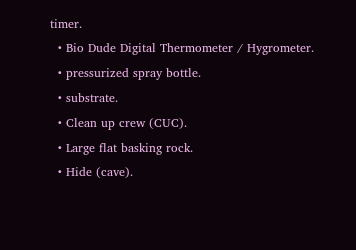timer.
  • Bio Dude Digital Thermometer / Hygrometer.
  • pressurized spray bottle.
  • substrate.
  • Clean up crew (CUC).
  • Large flat basking rock.
  • Hide (cave).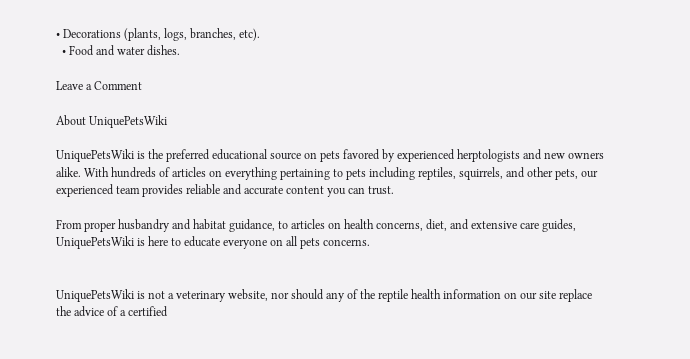• Decorations (plants, logs, branches, etc).
  • Food and water dishes.

Leave a Comment

About UniquePetsWiki

UniquePetsWiki is the preferred educational source on pets favored by experienced herptologists and new owners alike. With hundreds of articles on everything pertaining to pets including reptiles, squirrels, and other pets, our experienced team provides reliable and accurate content you can trust.

From proper husbandry and habitat guidance, to articles on health concerns, diet, and extensive care guides, UniquePetsWiki is here to educate everyone on all pets concerns.


UniquePetsWiki is not a veterinary website, nor should any of the reptile health information on our site replace the advice of a certified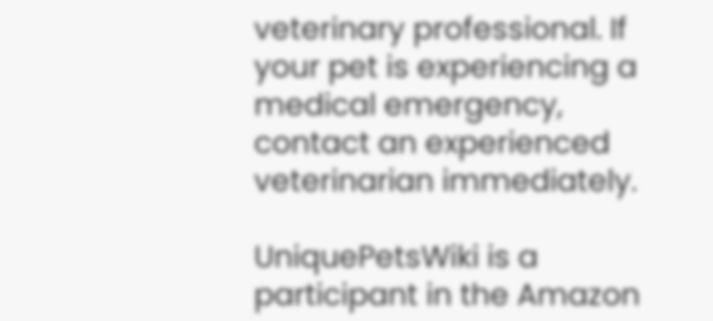veterinary professional. If your pet is experiencing a medical emergency, contact an experienced veterinarian immediately.

UniquePetsWiki is a participant in the Amazon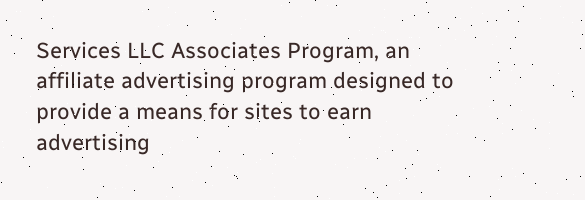Services LLC Associates Program, an affiliate advertising program designed to provide a means for sites to earn advertising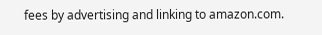fees by advertising and linking to amazon.com.